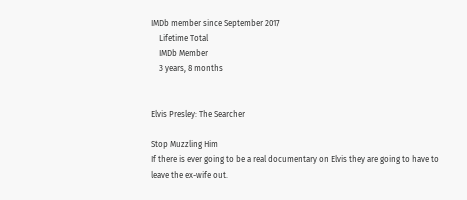IMDb member since September 2017
    Lifetime Total
    IMDb Member
    3 years, 8 months


Elvis Presley: The Searcher

Stop Muzzling Him
If there is ever going to be a real documentary on Elvis they are going to have to leave the ex-wife out.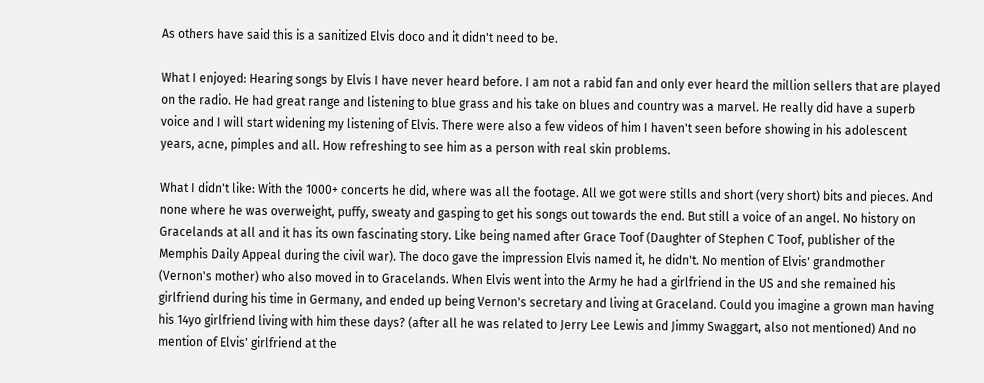As others have said this is a sanitized Elvis doco and it didn't need to be.

What I enjoyed: Hearing songs by Elvis I have never heard before. I am not a rabid fan and only ever heard the million sellers that are played on the radio. He had great range and listening to blue grass and his take on blues and country was a marvel. He really did have a superb voice and I will start widening my listening of Elvis. There were also a few videos of him I haven't seen before showing in his adolescent years, acne, pimples and all. How refreshing to see him as a person with real skin problems.

What I didn't like: With the 1000+ concerts he did, where was all the footage. All we got were stills and short (very short) bits and pieces. And none where he was overweight, puffy, sweaty and gasping to get his songs out towards the end. But still a voice of an angel. No history on Gracelands at all and it has its own fascinating story. Like being named after Grace Toof (Daughter of Stephen C Toof, publisher of the Memphis Daily Appeal during the civil war). The doco gave the impression Elvis named it, he didn't. No mention of Elvis' grandmother (Vernon's mother) who also moved in to Gracelands. When Elvis went into the Army he had a girlfriend in the US and she remained his girlfriend during his time in Germany, and ended up being Vernon's secretary and living at Graceland. Could you imagine a grown man having his 14yo girlfriend living with him these days? (after all he was related to Jerry Lee Lewis and Jimmy Swaggart, also not mentioned) And no mention of Elvis' girlfriend at the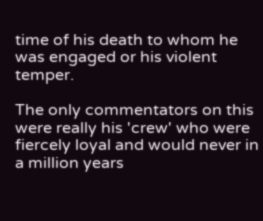time of his death to whom he was engaged or his violent temper.

The only commentators on this were really his 'crew' who were fiercely loyal and would never in a million years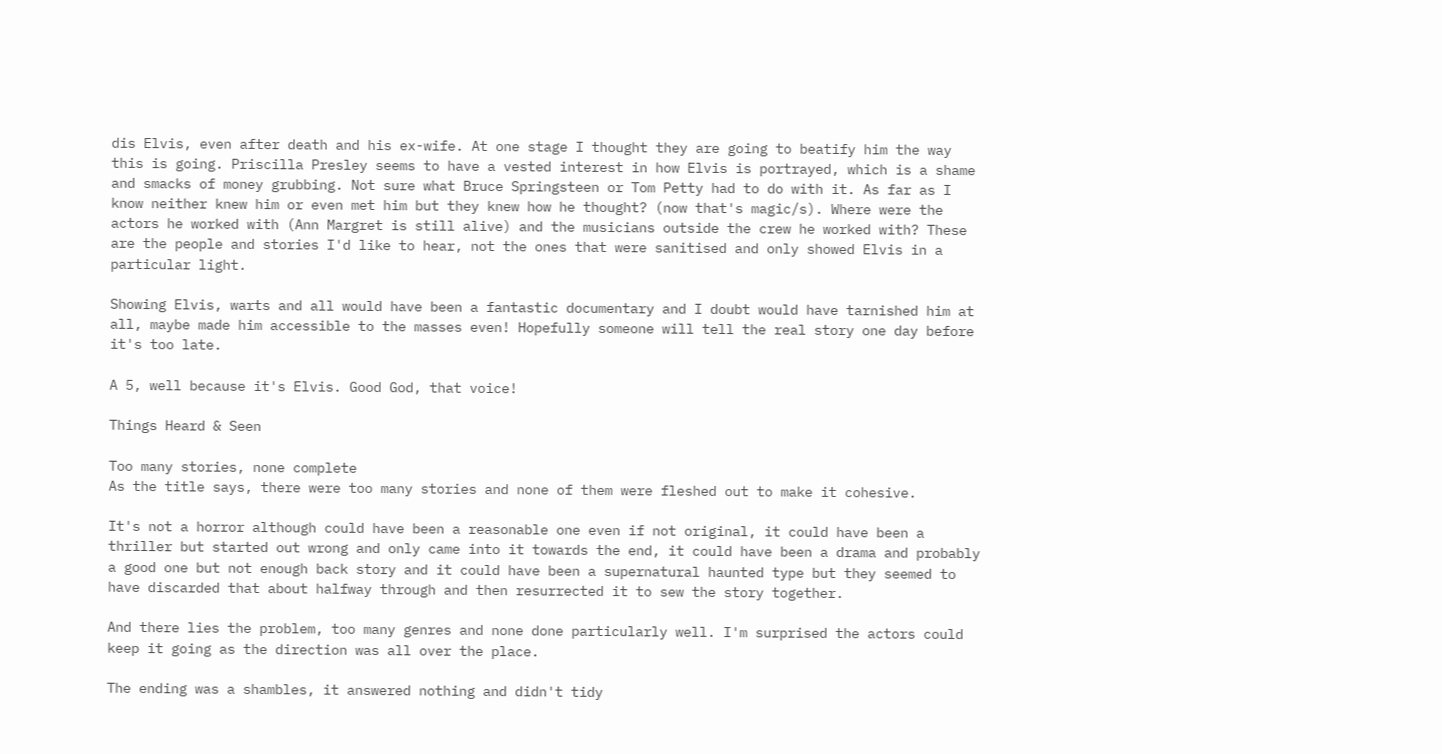dis Elvis, even after death and his ex-wife. At one stage I thought they are going to beatify him the way this is going. Priscilla Presley seems to have a vested interest in how Elvis is portrayed, which is a shame and smacks of money grubbing. Not sure what Bruce Springsteen or Tom Petty had to do with it. As far as I know neither knew him or even met him but they knew how he thought? (now that's magic/s). Where were the actors he worked with (Ann Margret is still alive) and the musicians outside the crew he worked with? These are the people and stories I'd like to hear, not the ones that were sanitised and only showed Elvis in a particular light.

Showing Elvis, warts and all would have been a fantastic documentary and I doubt would have tarnished him at all, maybe made him accessible to the masses even! Hopefully someone will tell the real story one day before it's too late.

A 5, well because it's Elvis. Good God, that voice!

Things Heard & Seen

Too many stories, none complete
As the title says, there were too many stories and none of them were fleshed out to make it cohesive.

It's not a horror although could have been a reasonable one even if not original, it could have been a thriller but started out wrong and only came into it towards the end, it could have been a drama and probably a good one but not enough back story and it could have been a supernatural haunted type but they seemed to have discarded that about halfway through and then resurrected it to sew the story together.

And there lies the problem, too many genres and none done particularly well. I'm surprised the actors could keep it going as the direction was all over the place.

The ending was a shambles, it answered nothing and didn't tidy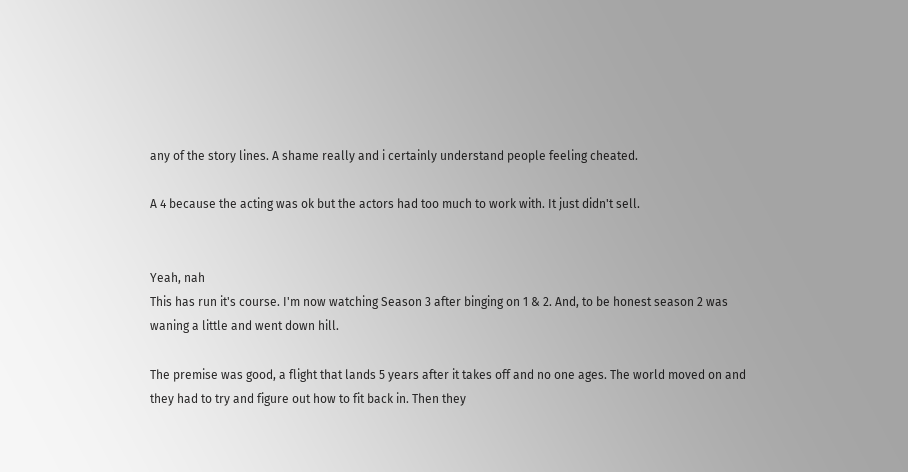any of the story lines. A shame really and i certainly understand people feeling cheated.

A 4 because the acting was ok but the actors had too much to work with. It just didn't sell.


Yeah, nah
This has run it's course. I'm now watching Season 3 after binging on 1 & 2. And, to be honest season 2 was waning a little and went down hill.

The premise was good, a flight that lands 5 years after it takes off and no one ages. The world moved on and they had to try and figure out how to fit back in. Then they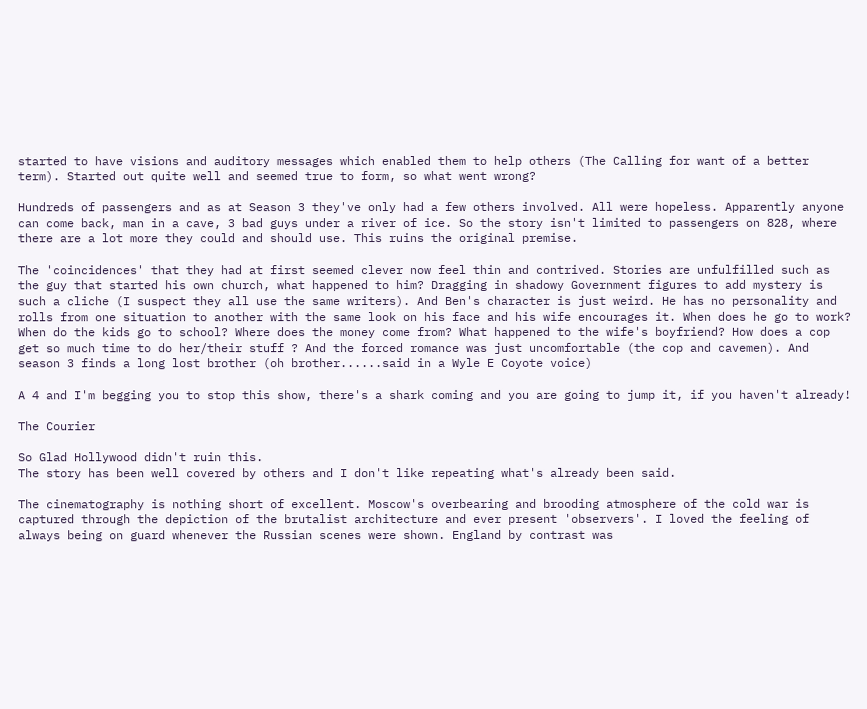started to have visions and auditory messages which enabled them to help others (The Calling for want of a better term). Started out quite well and seemed true to form, so what went wrong?

Hundreds of passengers and as at Season 3 they've only had a few others involved. All were hopeless. Apparently anyone can come back, man in a cave, 3 bad guys under a river of ice. So the story isn't limited to passengers on 828, where there are a lot more they could and should use. This ruins the original premise.

The 'coincidences' that they had at first seemed clever now feel thin and contrived. Stories are unfulfilled such as the guy that started his own church, what happened to him? Dragging in shadowy Government figures to add mystery is such a cliche (I suspect they all use the same writers). And Ben's character is just weird. He has no personality and rolls from one situation to another with the same look on his face and his wife encourages it. When does he go to work? When do the kids go to school? Where does the money come from? What happened to the wife's boyfriend? How does a cop get so much time to do her/their stuff ? And the forced romance was just uncomfortable (the cop and cavemen). And season 3 finds a long lost brother (oh brother......said in a Wyle E Coyote voice)

A 4 and I'm begging you to stop this show, there's a shark coming and you are going to jump it, if you haven't already!

The Courier

So Glad Hollywood didn't ruin this.
The story has been well covered by others and I don't like repeating what's already been said.

The cinematography is nothing short of excellent. Moscow's overbearing and brooding atmosphere of the cold war is captured through the depiction of the brutalist architecture and ever present 'observers'. I loved the feeling of always being on guard whenever the Russian scenes were shown. England by contrast was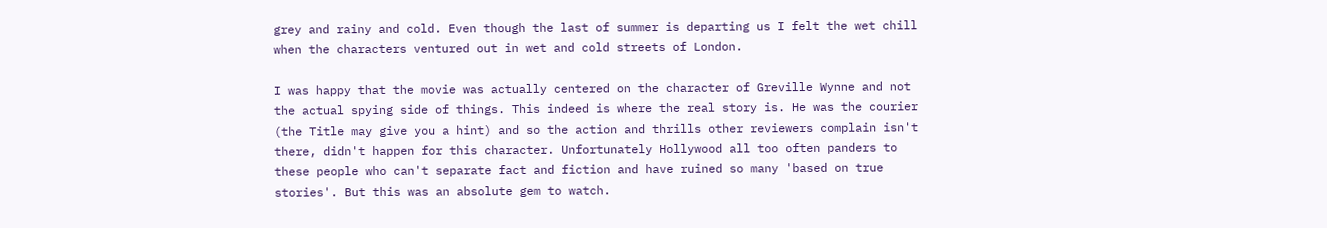grey and rainy and cold. Even though the last of summer is departing us I felt the wet chill when the characters ventured out in wet and cold streets of London.

I was happy that the movie was actually centered on the character of Greville Wynne and not the actual spying side of things. This indeed is where the real story is. He was the courier (the Title may give you a hint) and so the action and thrills other reviewers complain isn't there, didn't happen for this character. Unfortunately Hollywood all too often panders to these people who can't separate fact and fiction and have ruined so many 'based on true stories'. But this was an absolute gem to watch.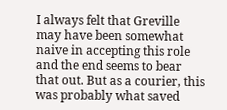I always felt that Greville may have been somewhat naive in accepting this role and the end seems to bear that out. But as a courier, this was probably what saved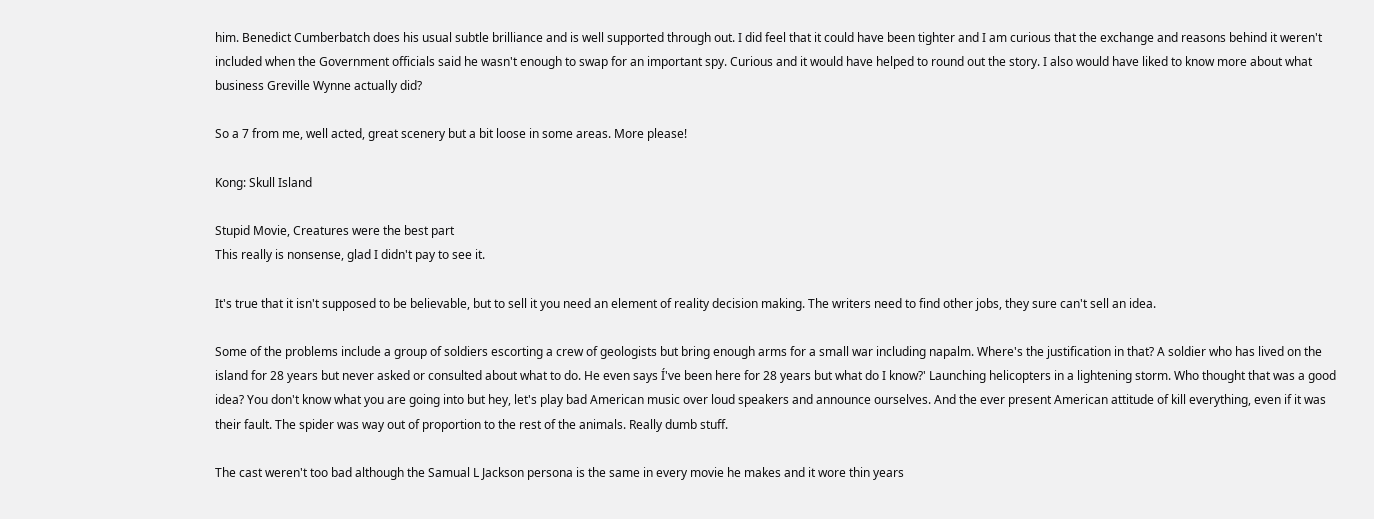him. Benedict Cumberbatch does his usual subtle brilliance and is well supported through out. I did feel that it could have been tighter and I am curious that the exchange and reasons behind it weren't included when the Government officials said he wasn't enough to swap for an important spy. Curious and it would have helped to round out the story. I also would have liked to know more about what business Greville Wynne actually did?

So a 7 from me, well acted, great scenery but a bit loose in some areas. More please!

Kong: Skull Island

Stupid Movie, Creatures were the best part
This really is nonsense, glad I didn't pay to see it.

It's true that it isn't supposed to be believable, but to sell it you need an element of reality decision making. The writers need to find other jobs, they sure can't sell an idea.

Some of the problems include a group of soldiers escorting a crew of geologists but bring enough arms for a small war including napalm. Where's the justification in that? A soldier who has lived on the island for 28 years but never asked or consulted about what to do. He even says Í've been here for 28 years but what do I know?' Launching helicopters in a lightening storm. Who thought that was a good idea? You don't know what you are going into but hey, let's play bad American music over loud speakers and announce ourselves. And the ever present American attitude of kill everything, even if it was their fault. The spider was way out of proportion to the rest of the animals. Really dumb stuff.

The cast weren't too bad although the Samual L Jackson persona is the same in every movie he makes and it wore thin years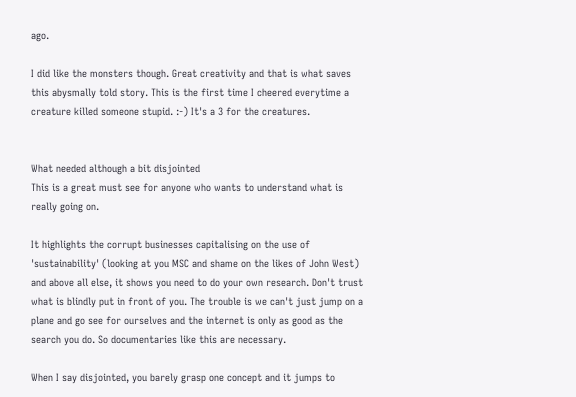ago.

I did like the monsters though. Great creativity and that is what saves this abysmally told story. This is the first time I cheered everytime a creature killed someone stupid. :-) It's a 3 for the creatures.


What needed although a bit disjointed
This is a great must see for anyone who wants to understand what is really going on.

It highlights the corrupt businesses capitalising on the use of 'sustainability' (looking at you MSC and shame on the likes of John West) and above all else, it shows you need to do your own research. Don't trust what is blindly put in front of you. The trouble is we can't just jump on a plane and go see for ourselves and the internet is only as good as the search you do. So documentaries like this are necessary.

When I say disjointed, you barely grasp one concept and it jumps to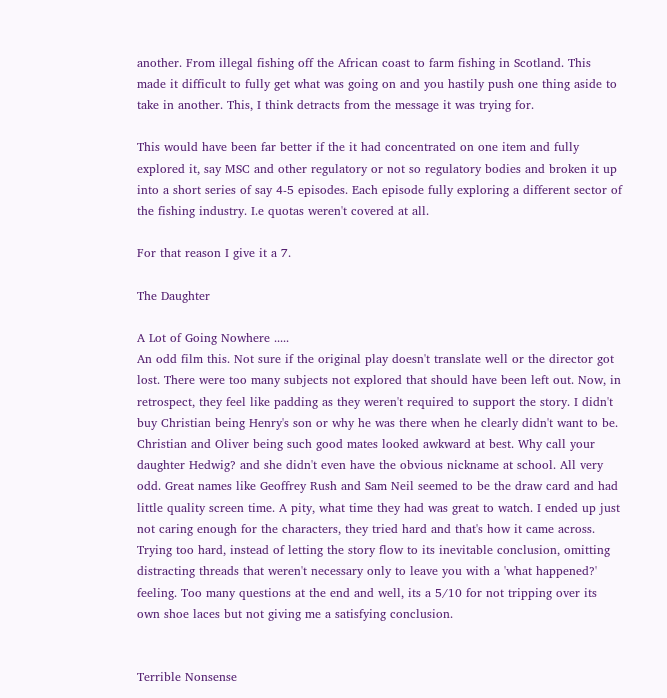another. From illegal fishing off the African coast to farm fishing in Scotland. This made it difficult to fully get what was going on and you hastily push one thing aside to take in another. This, I think detracts from the message it was trying for.

This would have been far better if the it had concentrated on one item and fully explored it, say MSC and other regulatory or not so regulatory bodies and broken it up into a short series of say 4-5 episodes. Each episode fully exploring a different sector of the fishing industry. I.e quotas weren't covered at all.

For that reason I give it a 7.

The Daughter

A Lot of Going Nowhere .....
An odd film this. Not sure if the original play doesn't translate well or the director got lost. There were too many subjects not explored that should have been left out. Now, in retrospect, they feel like padding as they weren't required to support the story. I didn't buy Christian being Henry's son or why he was there when he clearly didn't want to be. Christian and Oliver being such good mates looked awkward at best. Why call your daughter Hedwig? and she didn't even have the obvious nickname at school. All very odd. Great names like Geoffrey Rush and Sam Neil seemed to be the draw card and had little quality screen time. A pity, what time they had was great to watch. I ended up just not caring enough for the characters, they tried hard and that's how it came across. Trying too hard, instead of letting the story flow to its inevitable conclusion, omitting distracting threads that weren't necessary only to leave you with a 'what happened?' feeling. Too many questions at the end and well, its a 5/10 for not tripping over its own shoe laces but not giving me a satisfying conclusion.


Terrible Nonsense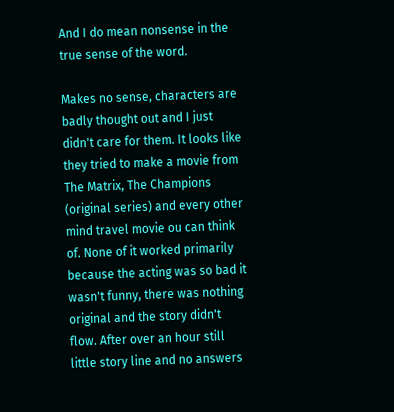And I do mean nonsense in the true sense of the word.

Makes no sense, characters are badly thought out and I just didn't care for them. It looks like they tried to make a movie from The Matrix, The Champions (original series) and every other mind travel movie ou can think of. None of it worked primarily because the acting was so bad it wasn't funny, there was nothing original and the story didn't flow. After over an hour still little story line and no answers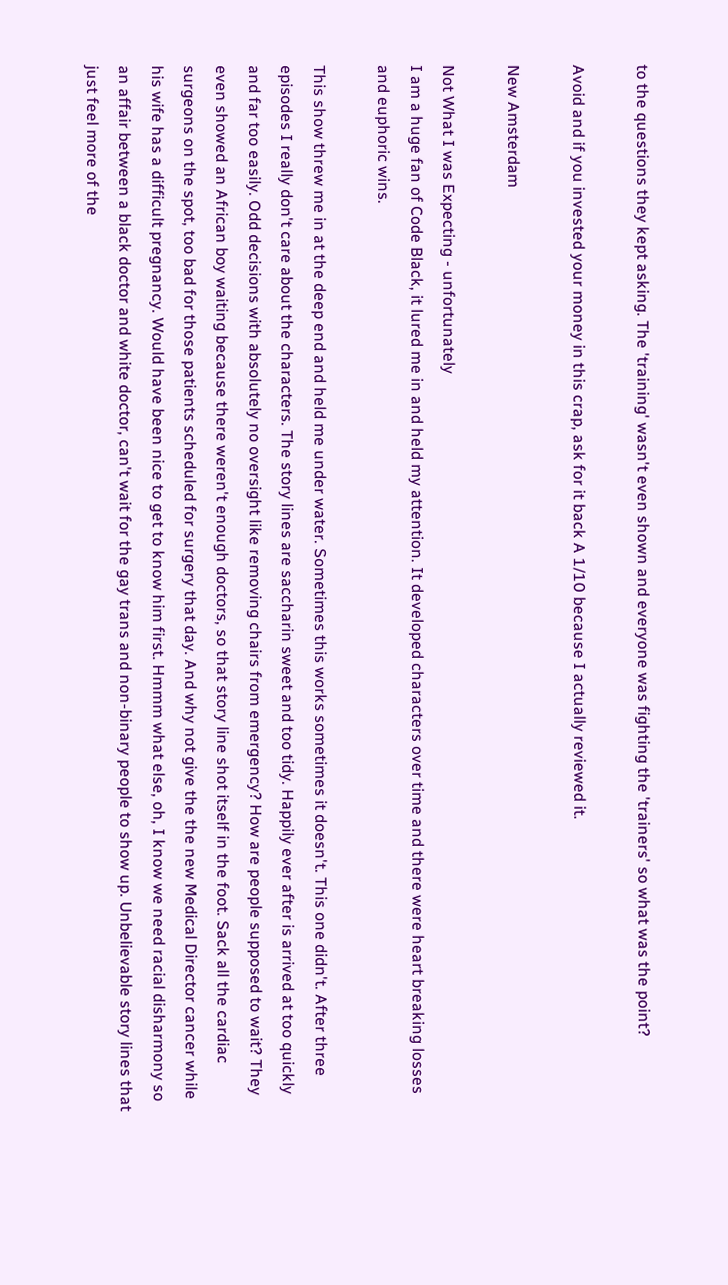to the questions they kept asking. The 'training' wasn't even shown and everyone was fighting the 'trainers' so what was the point?

Avoid and if you invested your money in this crap, ask for it back A 1/10 because I actually reviewed it.

New Amsterdam

Not What I was Expecting - unfortunately
I am a huge fan of Code Black, it lured me in and held my attention. It developed characters over time and there were heart breaking losses and euphoric wins.

This show threw me in at the deep end and held me under water. Sometimes this works sometimes it doesn't. This one didn't. After three episodes I really don't care about the characters. The story lines are saccharin sweet and too tidy. Happily ever after is arrived at too quickly and far too easily. Odd decisions with absolutely no oversight like removing chairs from emergency? How are people supposed to wait? They even showed an African boy waiting because there weren't enough doctors, so that story line shot itself in the foot. Sack all the cardiac surgeons on the spot, too bad for those patients scheduled for surgery that day. And why not give the the new Medical Director cancer while his wife has a difficult pregnancy. Would have been nice to get to know him first. Hmmm what else, oh, I know we need racial disharmony so an affair between a black doctor and white doctor, can't wait for the gay trans and non-binary people to show up. Unbelievable story lines that just feel more of the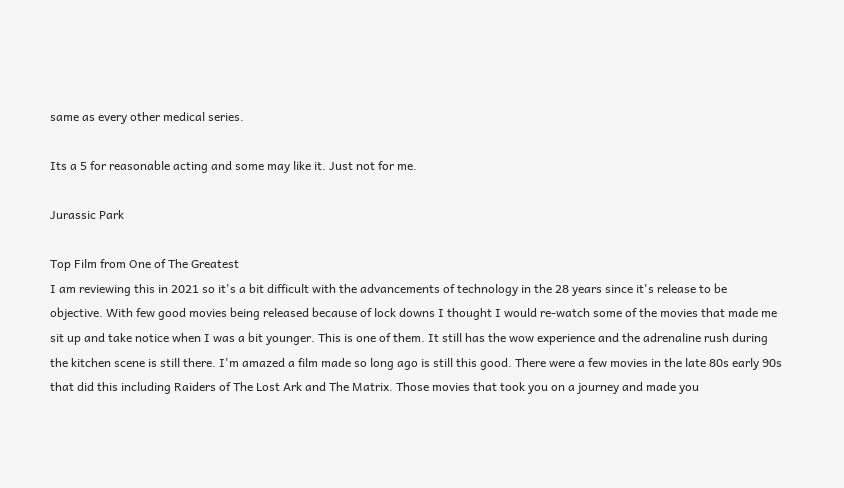same as every other medical series.

Its a 5 for reasonable acting and some may like it. Just not for me.

Jurassic Park

Top Film from One of The Greatest
I am reviewing this in 2021 so it's a bit difficult with the advancements of technology in the 28 years since it's release to be objective. With few good movies being released because of lock downs I thought I would re-watch some of the movies that made me sit up and take notice when I was a bit younger. This is one of them. It still has the wow experience and the adrenaline rush during the kitchen scene is still there. I'm amazed a film made so long ago is still this good. There were a few movies in the late 80s early 90s that did this including Raiders of The Lost Ark and The Matrix. Those movies that took you on a journey and made you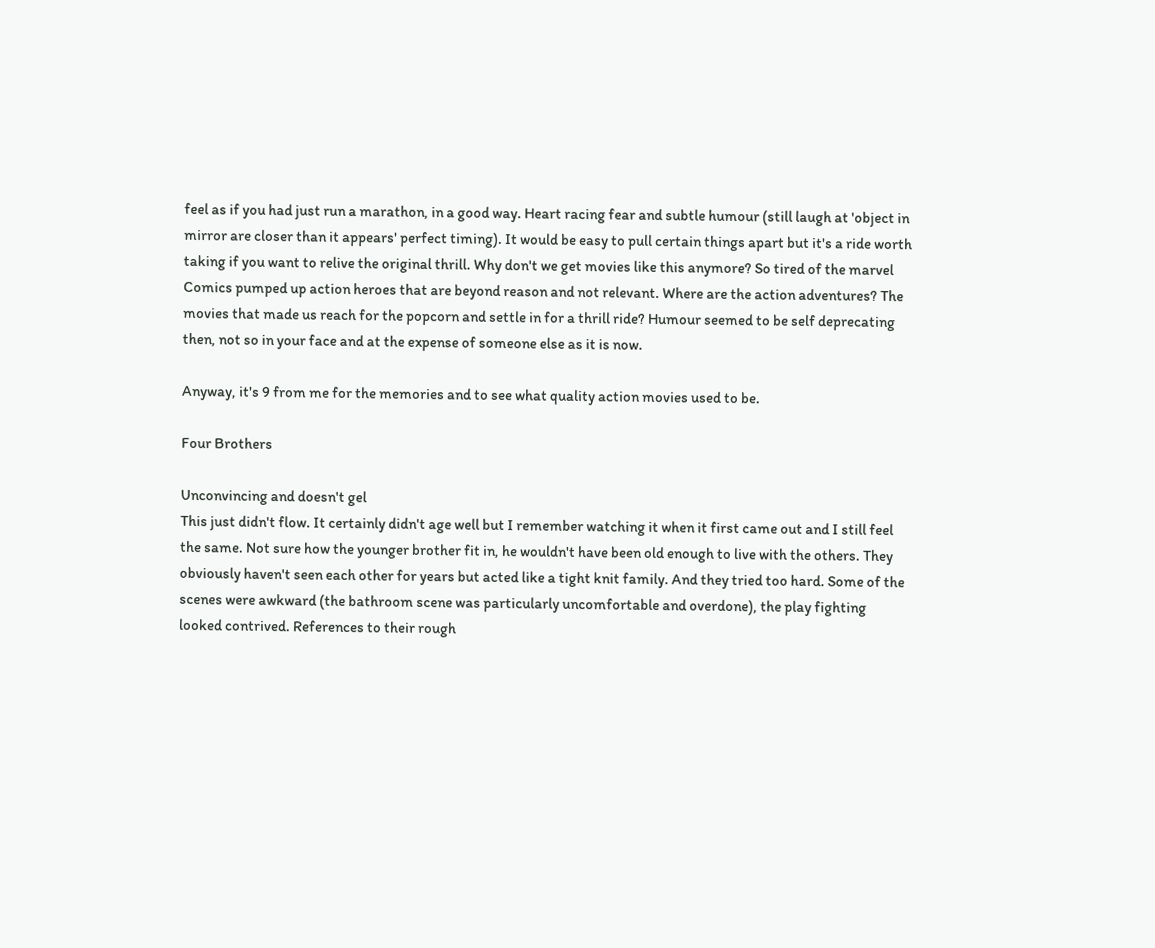feel as if you had just run a marathon, in a good way. Heart racing fear and subtle humour (still laugh at 'object in mirror are closer than it appears' perfect timing). It would be easy to pull certain things apart but it's a ride worth taking if you want to relive the original thrill. Why don't we get movies like this anymore? So tired of the marvel Comics pumped up action heroes that are beyond reason and not relevant. Where are the action adventures? The movies that made us reach for the popcorn and settle in for a thrill ride? Humour seemed to be self deprecating then, not so in your face and at the expense of someone else as it is now.

Anyway, it's 9 from me for the memories and to see what quality action movies used to be.

Four Brothers

Unconvincing and doesn't gel
This just didn't flow. It certainly didn't age well but I remember watching it when it first came out and I still feel the same. Not sure how the younger brother fit in, he wouldn't have been old enough to live with the others. They obviously haven't seen each other for years but acted like a tight knit family. And they tried too hard. Some of the scenes were awkward (the bathroom scene was particularly uncomfortable and overdone), the play fighting looked contrived. References to their rough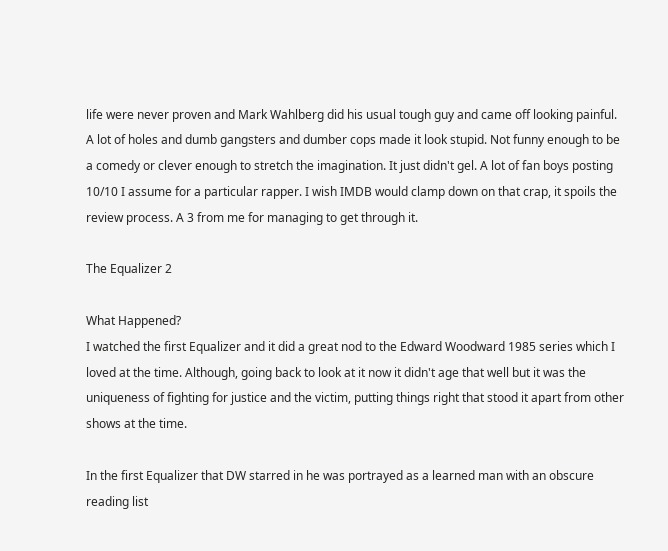life were never proven and Mark Wahlberg did his usual tough guy and came off looking painful. A lot of holes and dumb gangsters and dumber cops made it look stupid. Not funny enough to be a comedy or clever enough to stretch the imagination. It just didn't gel. A lot of fan boys posting 10/10 I assume for a particular rapper. I wish IMDB would clamp down on that crap, it spoils the review process. A 3 from me for managing to get through it.

The Equalizer 2

What Happened?
I watched the first Equalizer and it did a great nod to the Edward Woodward 1985 series which I loved at the time. Although, going back to look at it now it didn't age that well but it was the uniqueness of fighting for justice and the victim, putting things right that stood it apart from other shows at the time.

In the first Equalizer that DW starred in he was portrayed as a learned man with an obscure reading list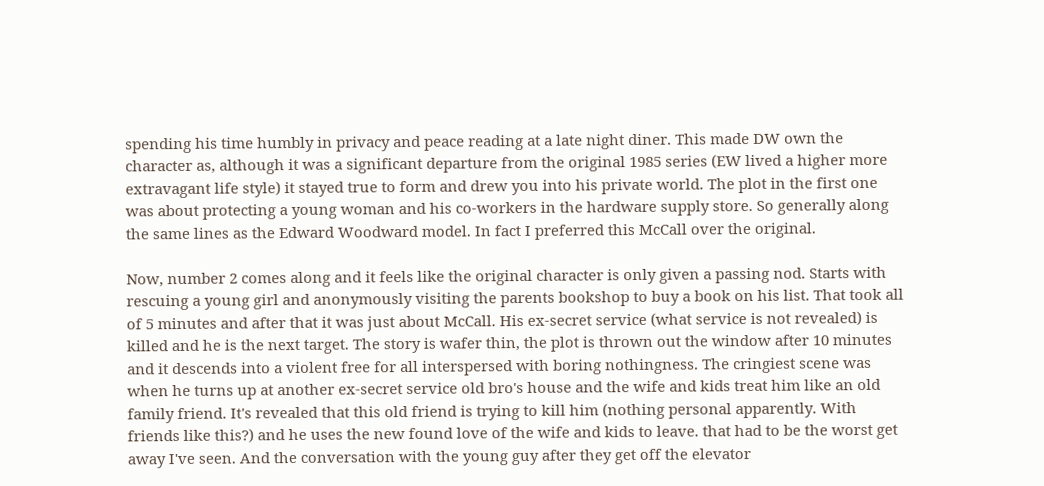spending his time humbly in privacy and peace reading at a late night diner. This made DW own the character as, although it was a significant departure from the original 1985 series (EW lived a higher more extravagant life style) it stayed true to form and drew you into his private world. The plot in the first one was about protecting a young woman and his co-workers in the hardware supply store. So generally along the same lines as the Edward Woodward model. In fact I preferred this McCall over the original.

Now, number 2 comes along and it feels like the original character is only given a passing nod. Starts with rescuing a young girl and anonymously visiting the parents bookshop to buy a book on his list. That took all of 5 minutes and after that it was just about McCall. His ex-secret service (what service is not revealed) is killed and he is the next target. The story is wafer thin, the plot is thrown out the window after 10 minutes and it descends into a violent free for all interspersed with boring nothingness. The cringiest scene was when he turns up at another ex-secret service old bro's house and the wife and kids treat him like an old family friend. It's revealed that this old friend is trying to kill him (nothing personal apparently. With friends like this?) and he uses the new found love of the wife and kids to leave. that had to be the worst get away I've seen. And the conversation with the young guy after they get off the elevator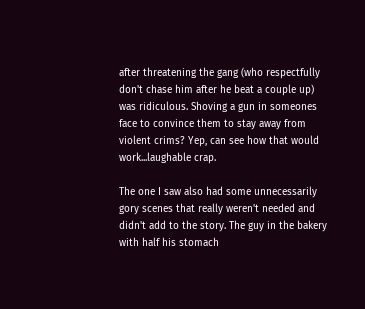after threatening the gang (who respectfully don't chase him after he beat a couple up) was ridiculous. Shoving a gun in someones face to convince them to stay away from violent crims? Yep, can see how that would work...laughable crap.

The one I saw also had some unnecessarily gory scenes that really weren't needed and didn't add to the story. The guy in the bakery with half his stomach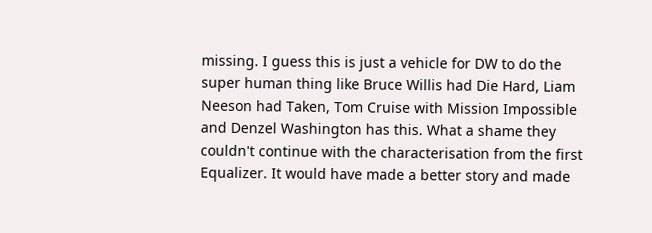missing. I guess this is just a vehicle for DW to do the super human thing like Bruce Willis had Die Hard, Liam Neeson had Taken, Tom Cruise with Mission Impossible and Denzel Washington has this. What a shame they couldn't continue with the characterisation from the first Equalizer. It would have made a better story and made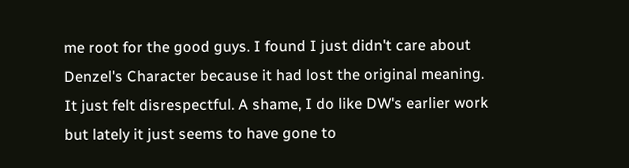me root for the good guys. I found I just didn't care about Denzel's Character because it had lost the original meaning. It just felt disrespectful. A shame, I do like DW's earlier work but lately it just seems to have gone to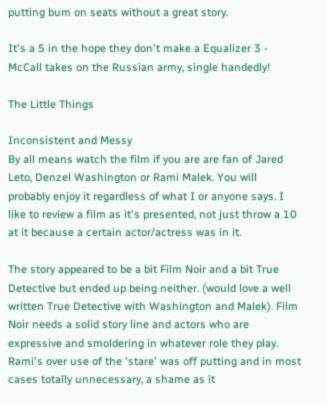putting bum on seats without a great story.

It's a 5 in the hope they don't make a Equalizer 3 - McCall takes on the Russian army, single handedly!

The Little Things

Inconsistent and Messy
By all means watch the film if you are are fan of Jared Leto, Denzel Washington or Rami Malek. You will probably enjoy it regardless of what I or anyone says. I like to review a film as it's presented, not just throw a 10 at it because a certain actor/actress was in it.

The story appeared to be a bit Film Noir and a bit True Detective but ended up being neither. (would love a well written True Detective with Washington and Malek). Film Noir needs a solid story line and actors who are expressive and smoldering in whatever role they play. Rami's over use of the 'stare' was off putting and in most cases totally unnecessary, a shame as it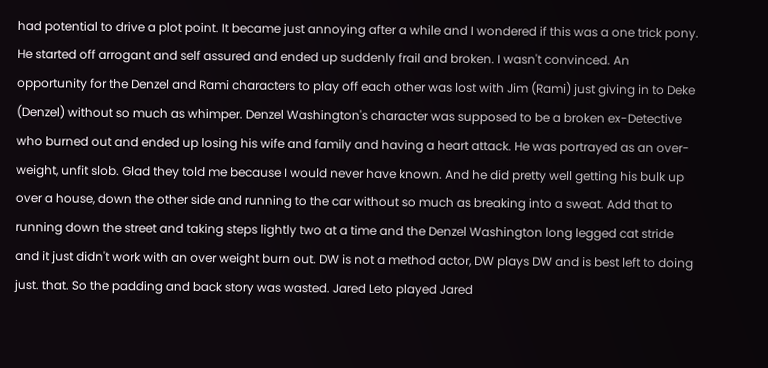had potential to drive a plot point. It became just annoying after a while and I wondered if this was a one trick pony. He started off arrogant and self assured and ended up suddenly frail and broken. I wasn't convinced. An opportunity for the Denzel and Rami characters to play off each other was lost with Jim (Rami) just giving in to Deke (Denzel) without so much as whimper. Denzel Washington's character was supposed to be a broken ex-Detective who burned out and ended up losing his wife and family and having a heart attack. He was portrayed as an over-weight, unfit slob. Glad they told me because I would never have known. And he did pretty well getting his bulk up over a house, down the other side and running to the car without so much as breaking into a sweat. Add that to running down the street and taking steps lightly two at a time and the Denzel Washington long legged cat stride and it just didn't work with an over weight burn out. DW is not a method actor, DW plays DW and is best left to doing just. that. So the padding and back story was wasted. Jared Leto played Jared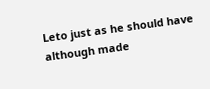Leto just as he should have although made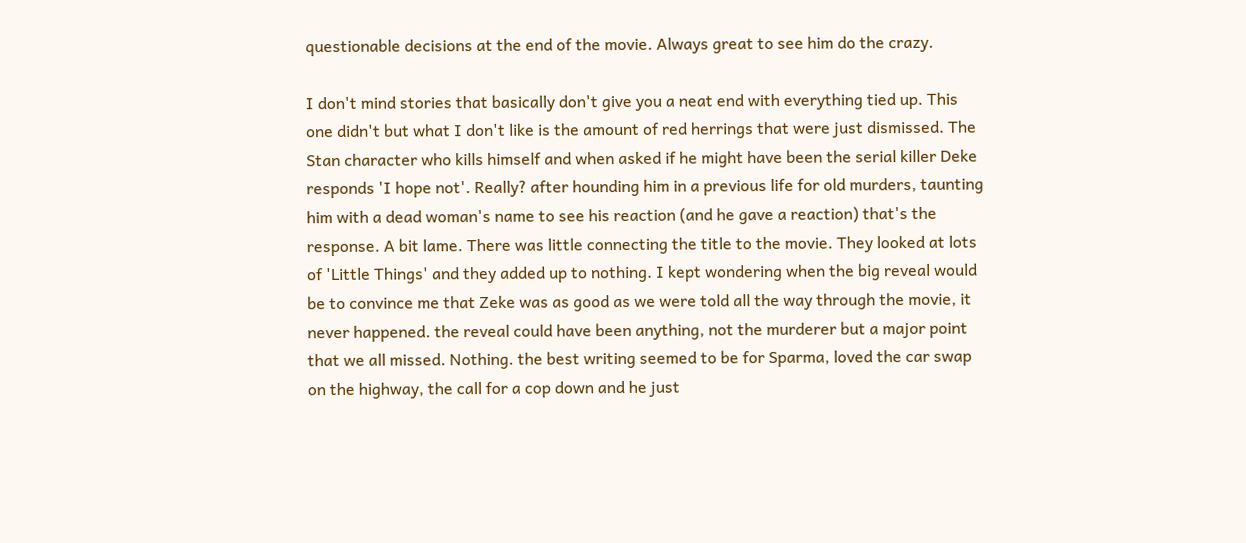questionable decisions at the end of the movie. Always great to see him do the crazy.

I don't mind stories that basically don't give you a neat end with everything tied up. This one didn't but what I don't like is the amount of red herrings that were just dismissed. The Stan character who kills himself and when asked if he might have been the serial killer Deke responds 'I hope not'. Really? after hounding him in a previous life for old murders, taunting him with a dead woman's name to see his reaction (and he gave a reaction) that's the response. A bit lame. There was little connecting the title to the movie. They looked at lots of 'Little Things' and they added up to nothing. I kept wondering when the big reveal would be to convince me that Zeke was as good as we were told all the way through the movie, it never happened. the reveal could have been anything, not the murderer but a major point that we all missed. Nothing. the best writing seemed to be for Sparma, loved the car swap on the highway, the call for a cop down and he just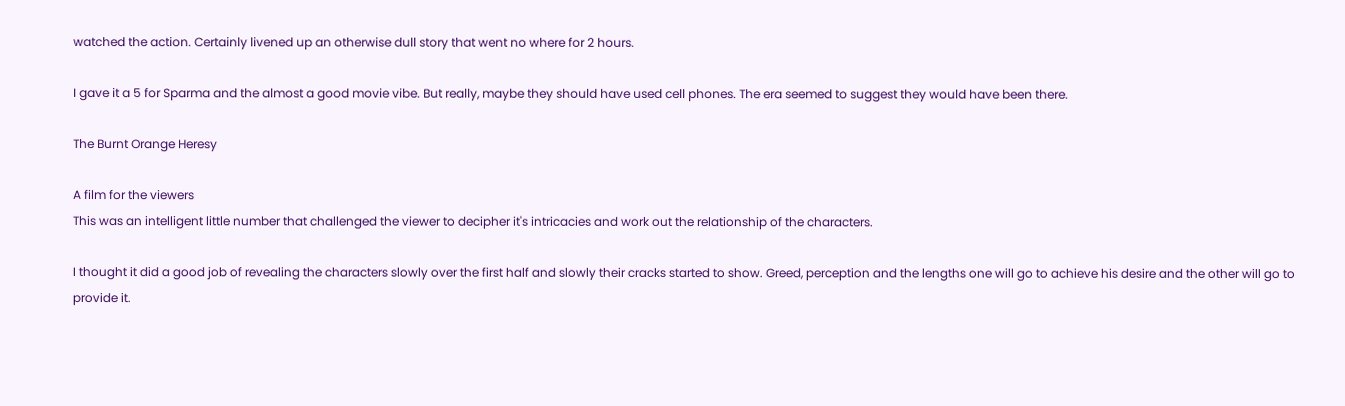watched the action. Certainly livened up an otherwise dull story that went no where for 2 hours.

I gave it a 5 for Sparma and the almost a good movie vibe. But really, maybe they should have used cell phones. The era seemed to suggest they would have been there.

The Burnt Orange Heresy

A film for the viewers
This was an intelligent little number that challenged the viewer to decipher it's intricacies and work out the relationship of the characters.

I thought it did a good job of revealing the characters slowly over the first half and slowly their cracks started to show. Greed, perception and the lengths one will go to achieve his desire and the other will go to provide it.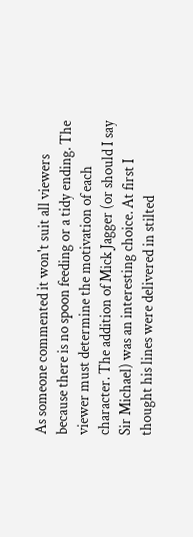As someone commented it won't suit all viewers because there is no spoon feeding or a tidy ending. The viewer must determine the motivation of each character. The addition of Mick Jagger (or should I say Sir Michael) was an interesting choice. At first I thought his lines were delivered in stilted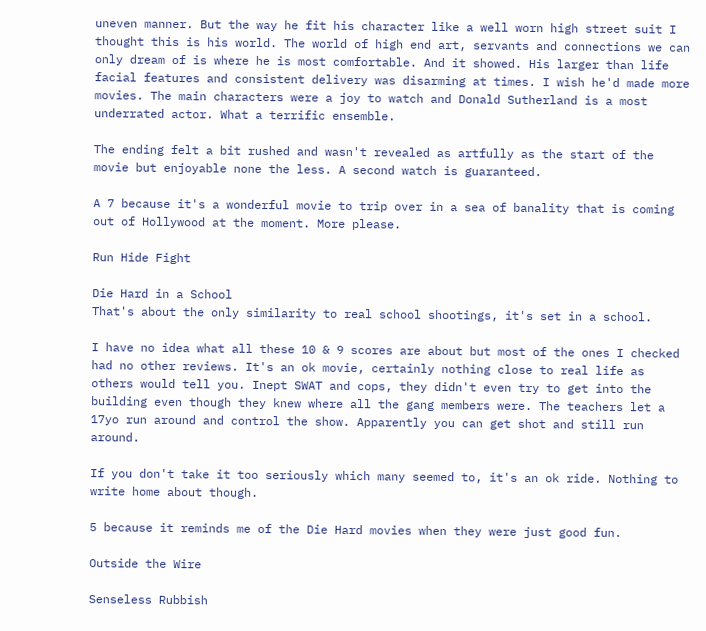uneven manner. But the way he fit his character like a well worn high street suit I thought this is his world. The world of high end art, servants and connections we can only dream of is where he is most comfortable. And it showed. His larger than life facial features and consistent delivery was disarming at times. I wish he'd made more movies. The main characters were a joy to watch and Donald Sutherland is a most underrated actor. What a terrific ensemble.

The ending felt a bit rushed and wasn't revealed as artfully as the start of the movie but enjoyable none the less. A second watch is guaranteed.

A 7 because it's a wonderful movie to trip over in a sea of banality that is coming out of Hollywood at the moment. More please.

Run Hide Fight

Die Hard in a School
That's about the only similarity to real school shootings, it's set in a school.

I have no idea what all these 10 & 9 scores are about but most of the ones I checked had no other reviews. It's an ok movie, certainly nothing close to real life as others would tell you. Inept SWAT and cops, they didn't even try to get into the building even though they knew where all the gang members were. The teachers let a 17yo run around and control the show. Apparently you can get shot and still run around.

If you don't take it too seriously which many seemed to, it's an ok ride. Nothing to write home about though.

5 because it reminds me of the Die Hard movies when they were just good fun.

Outside the Wire

Senseless Rubbish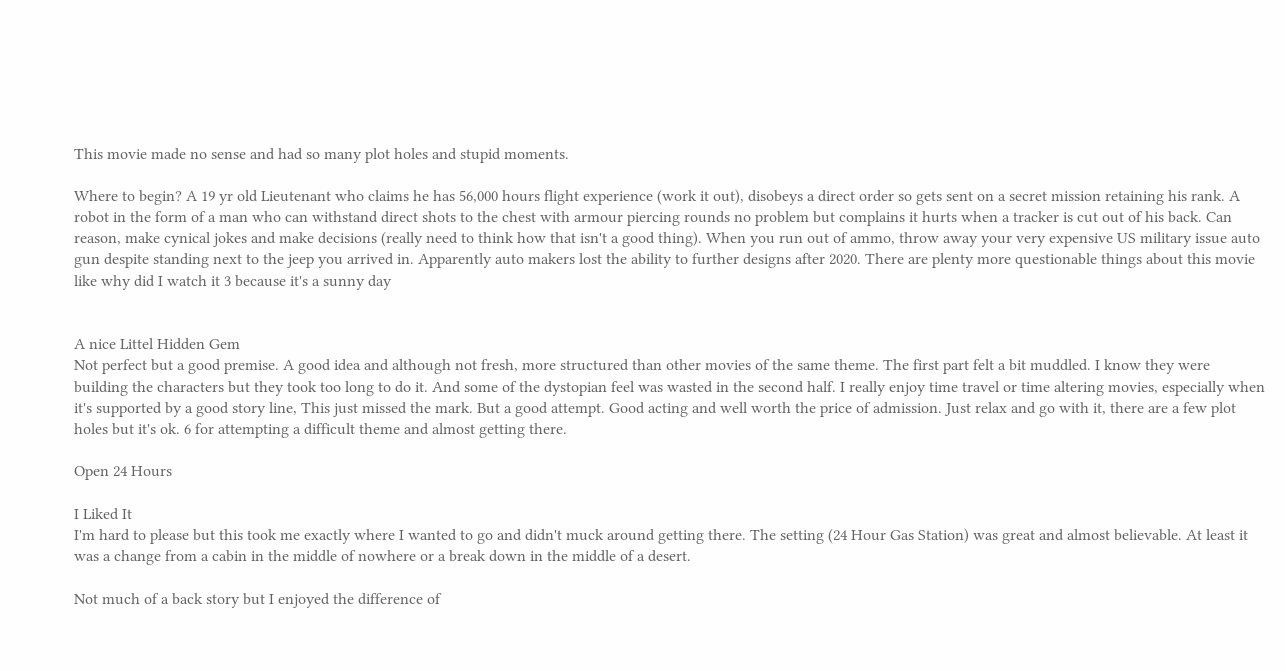This movie made no sense and had so many plot holes and stupid moments.

Where to begin? A 19 yr old Lieutenant who claims he has 56,000 hours flight experience (work it out), disobeys a direct order so gets sent on a secret mission retaining his rank. A robot in the form of a man who can withstand direct shots to the chest with armour piercing rounds no problem but complains it hurts when a tracker is cut out of his back. Can reason, make cynical jokes and make decisions (really need to think how that isn't a good thing). When you run out of ammo, throw away your very expensive US military issue auto gun despite standing next to the jeep you arrived in. Apparently auto makers lost the ability to further designs after 2020. There are plenty more questionable things about this movie like why did I watch it 3 because it's a sunny day


A nice Littel Hidden Gem
Not perfect but a good premise. A good idea and although not fresh, more structured than other movies of the same theme. The first part felt a bit muddled. I know they were building the characters but they took too long to do it. And some of the dystopian feel was wasted in the second half. I really enjoy time travel or time altering movies, especially when it's supported by a good story line, This just missed the mark. But a good attempt. Good acting and well worth the price of admission. Just relax and go with it, there are a few plot holes but it's ok. 6 for attempting a difficult theme and almost getting there.

Open 24 Hours

I Liked It
I'm hard to please but this took me exactly where I wanted to go and didn't muck around getting there. The setting (24 Hour Gas Station) was great and almost believable. At least it was a change from a cabin in the middle of nowhere or a break down in the middle of a desert.

Not much of a back story but I enjoyed the difference of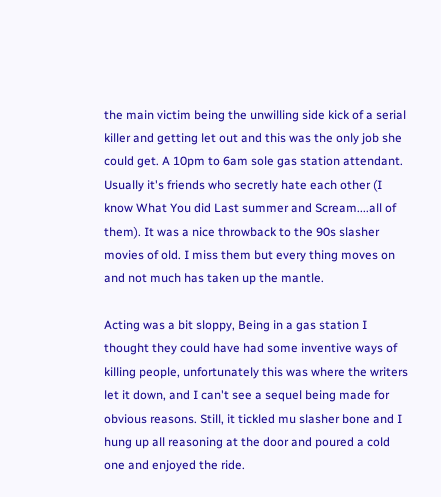the main victim being the unwilling side kick of a serial killer and getting let out and this was the only job she could get. A 10pm to 6am sole gas station attendant. Usually it's friends who secretly hate each other (I know What You did Last summer and Scream....all of them). It was a nice throwback to the 90s slasher movies of old. I miss them but every thing moves on and not much has taken up the mantle.

Acting was a bit sloppy, Being in a gas station I thought they could have had some inventive ways of killing people, unfortunately this was where the writers let it down, and I can't see a sequel being made for obvious reasons. Still, it tickled mu slasher bone and I hung up all reasoning at the door and poured a cold one and enjoyed the ride.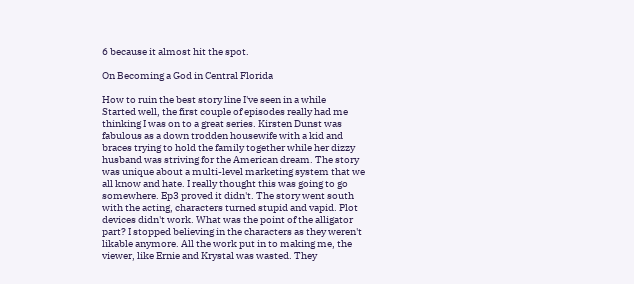6 because it almost hit the spot.

On Becoming a God in Central Florida

How to ruin the best story line I've seen in a while
Started well, the first couple of episodes really had me thinking I was on to a great series. Kirsten Dunst was fabulous as a down trodden housewife with a kid and braces trying to hold the family together while her dizzy husband was striving for the American dream. The story was unique about a multi-level marketing system that we all know and hate. I really thought this was going to go somewhere. Ep3 proved it didn't. The story went south with the acting, characters turned stupid and vapid. Plot devices didn't work. What was the point of the alligator part? I stopped believing in the characters as they weren't likable anymore. All the work put in to making me, the viewer, like Ernie and Krystal was wasted. They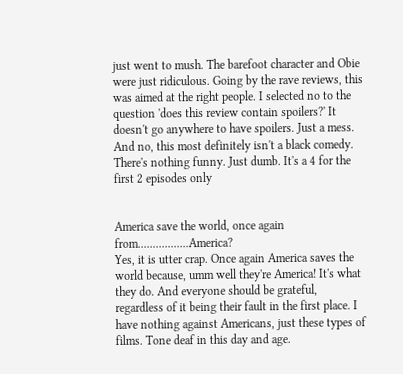just went to mush. The barefoot character and Obie were just ridiculous. Going by the rave reviews, this was aimed at the right people. I selected no to the question 'does this review contain spoilers?' It doesn't go anywhere to have spoilers. Just a mess. And no, this most definitely isn't a black comedy. There's nothing funny. Just dumb. It's a 4 for the first 2 episodes only


America save the world, once again from.................America?
Yes, it is utter crap. Once again America saves the world because, umm well they're America! It's what they do. And everyone should be grateful, regardless of it being their fault in the first place. I have nothing against Americans, just these types of films. Tone deaf in this day and age.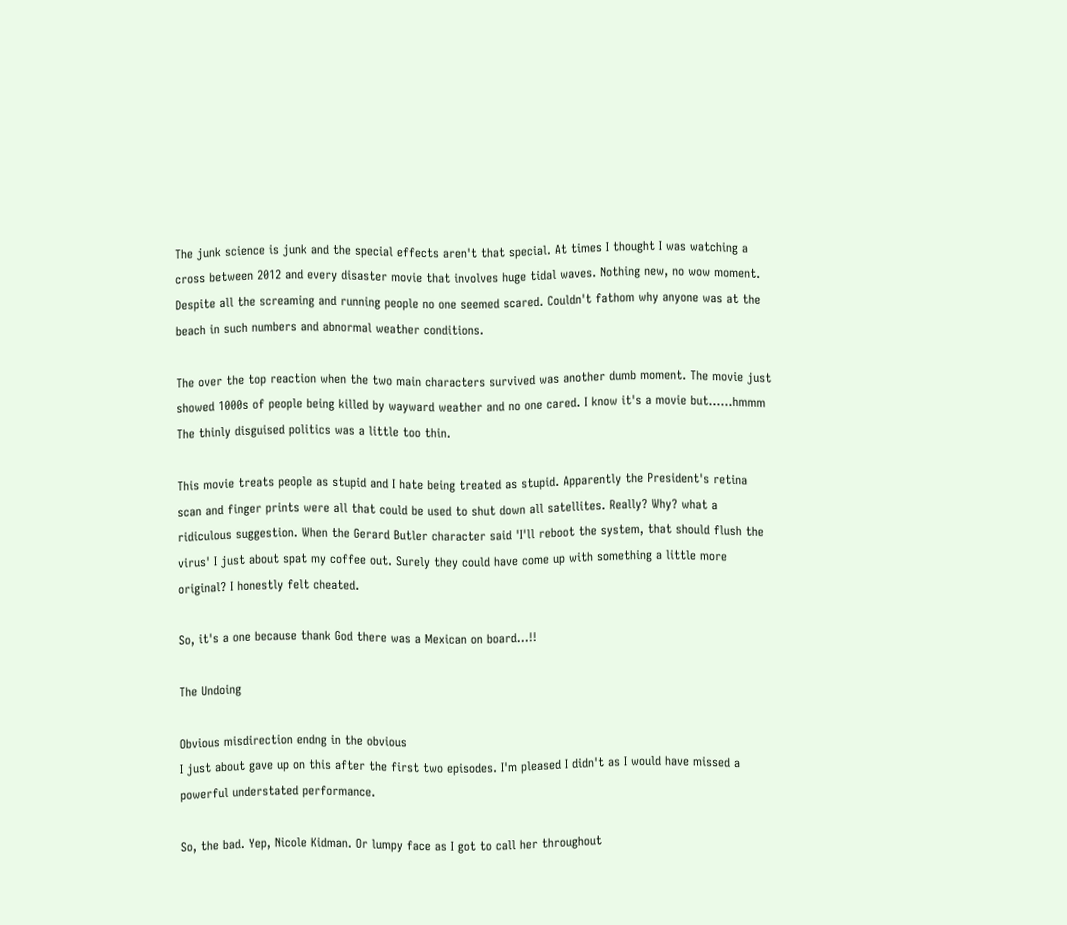The junk science is junk and the special effects aren't that special. At times I thought I was watching a cross between 2012 and every disaster movie that involves huge tidal waves. Nothing new, no wow moment. Despite all the screaming and running people no one seemed scared. Couldn't fathom why anyone was at the beach in such numbers and abnormal weather conditions.

The over the top reaction when the two main characters survived was another dumb moment. The movie just showed 1000s of people being killed by wayward weather and no one cared. I know it's a movie but......hmmm The thinly disguised politics was a little too thin.

This movie treats people as stupid and I hate being treated as stupid. Apparently the President's retina scan and finger prints were all that could be used to shut down all satellites. Really? Why? what a ridiculous suggestion. When the Gerard Butler character said 'I'll reboot the system, that should flush the virus' I just about spat my coffee out. Surely they could have come up with something a little more original? I honestly felt cheated.

So, it's a one because thank God there was a Mexican on board...!!

The Undoing

Obvious misdirection endng in the obvious
I just about gave up on this after the first two episodes. I'm pleased I didn't as I would have missed a powerful understated performance.

So, the bad. Yep, Nicole Kidman. Or lumpy face as I got to call her throughout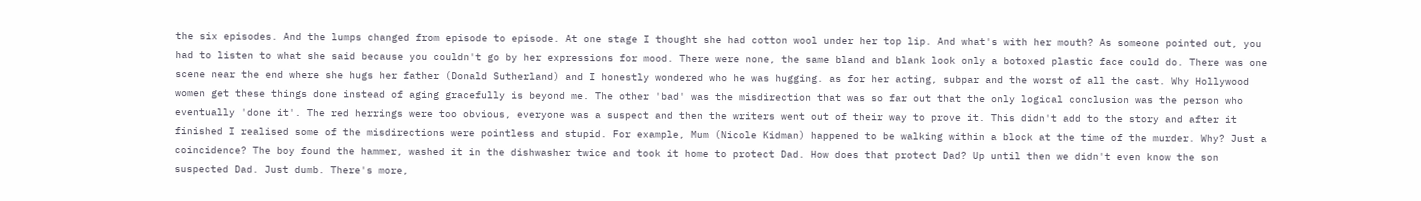the six episodes. And the lumps changed from episode to episode. At one stage I thought she had cotton wool under her top lip. And what's with her mouth? As someone pointed out, you had to listen to what she said because you couldn't go by her expressions for mood. There were none, the same bland and blank look only a botoxed plastic face could do. There was one scene near the end where she hugs her father (Donald Sutherland) and I honestly wondered who he was hugging. as for her acting, subpar and the worst of all the cast. Why Hollywood women get these things done instead of aging gracefully is beyond me. The other 'bad' was the misdirection that was so far out that the only logical conclusion was the person who eventually 'done it'. The red herrings were too obvious, everyone was a suspect and then the writers went out of their way to prove it. This didn't add to the story and after it finished I realised some of the misdirections were pointless and stupid. For example, Mum (Nicole Kidman) happened to be walking within a block at the time of the murder. Why? Just a coincidence? The boy found the hammer, washed it in the dishwasher twice and took it home to protect Dad. How does that protect Dad? Up until then we didn't even know the son suspected Dad. Just dumb. There's more,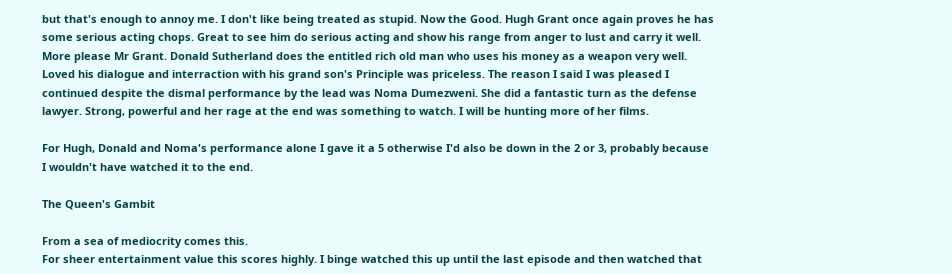but that's enough to annoy me. I don't like being treated as stupid. Now the Good. Hugh Grant once again proves he has some serious acting chops. Great to see him do serious acting and show his range from anger to lust and carry it well. More please Mr Grant. Donald Sutherland does the entitled rich old man who uses his money as a weapon very well. Loved his dialogue and interraction with his grand son's Principle was priceless. The reason I said I was pleased I continued despite the dismal performance by the lead was Noma Dumezweni. She did a fantastic turn as the defense lawyer. Strong, powerful and her rage at the end was something to watch. I will be hunting more of her films.

For Hugh, Donald and Noma's performance alone I gave it a 5 otherwise I'd also be down in the 2 or 3, probably because I wouldn't have watched it to the end.

The Queen's Gambit

From a sea of mediocrity comes this.
For sheer entertainment value this scores highly. I binge watched this up until the last episode and then watched that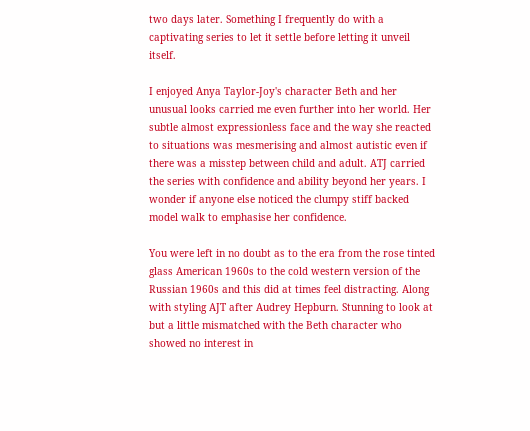two days later. Something I frequently do with a captivating series to let it settle before letting it unveil itself.

I enjoyed Anya Taylor-Joy's character Beth and her unusual looks carried me even further into her world. Her subtle almost expressionless face and the way she reacted to situations was mesmerising and almost autistic even if there was a misstep between child and adult. ATJ carried the series with confidence and ability beyond her years. I wonder if anyone else noticed the clumpy stiff backed model walk to emphasise her confidence.

You were left in no doubt as to the era from the rose tinted glass American 1960s to the cold western version of the Russian 1960s and this did at times feel distracting. Along with styling AJT after Audrey Hepburn. Stunning to look at but a little mismatched with the Beth character who showed no interest in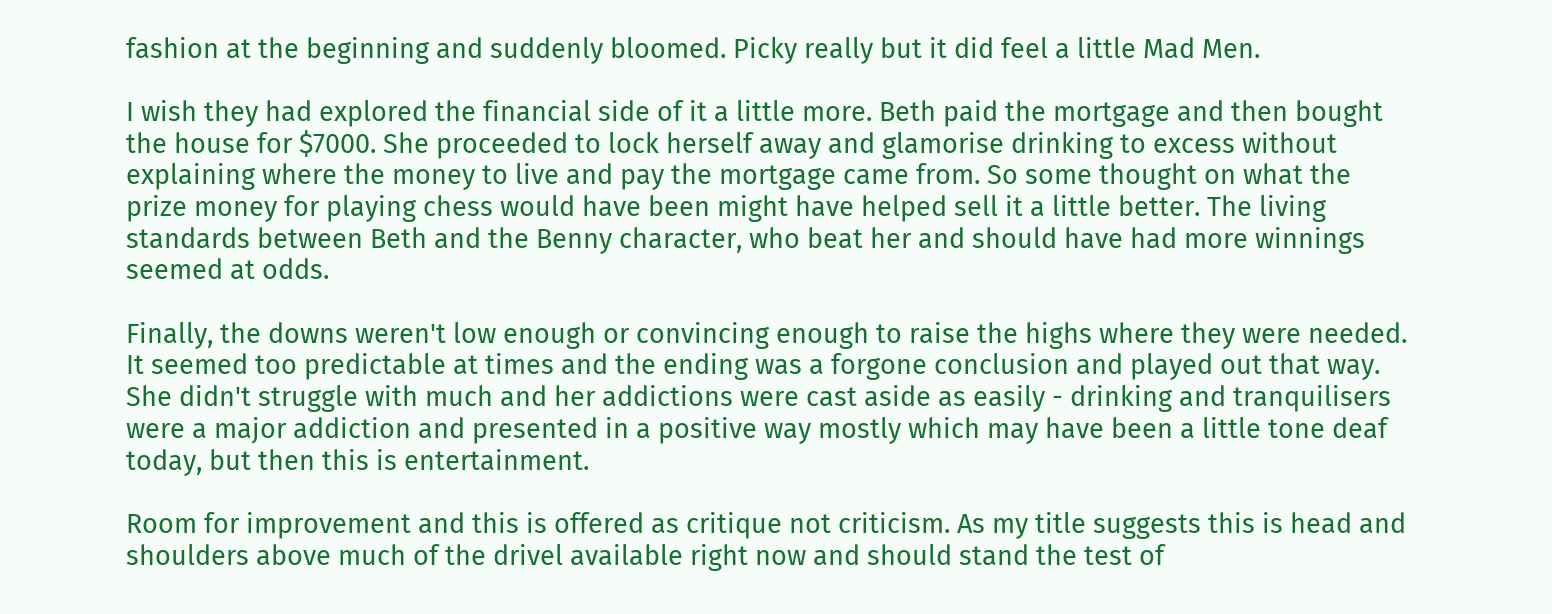fashion at the beginning and suddenly bloomed. Picky really but it did feel a little Mad Men.

I wish they had explored the financial side of it a little more. Beth paid the mortgage and then bought the house for $7000. She proceeded to lock herself away and glamorise drinking to excess without explaining where the money to live and pay the mortgage came from. So some thought on what the prize money for playing chess would have been might have helped sell it a little better. The living standards between Beth and the Benny character, who beat her and should have had more winnings seemed at odds.

Finally, the downs weren't low enough or convincing enough to raise the highs where they were needed. It seemed too predictable at times and the ending was a forgone conclusion and played out that way. She didn't struggle with much and her addictions were cast aside as easily - drinking and tranquilisers were a major addiction and presented in a positive way mostly which may have been a little tone deaf today, but then this is entertainment.

Room for improvement and this is offered as critique not criticism. As my title suggests this is head and shoulders above much of the drivel available right now and should stand the test of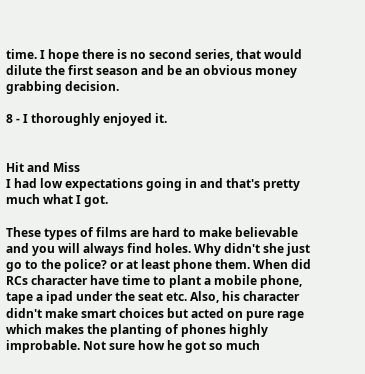time. I hope there is no second series, that would dilute the first season and be an obvious money grabbing decision.

8 - I thoroughly enjoyed it.


Hit and Miss
I had low expectations going in and that's pretty much what I got.

These types of films are hard to make believable and you will always find holes. Why didn't she just go to the police? or at least phone them. When did RCs character have time to plant a mobile phone, tape a ipad under the seat etc. Also, his character didn't make smart choices but acted on pure rage which makes the planting of phones highly improbable. Not sure how he got so much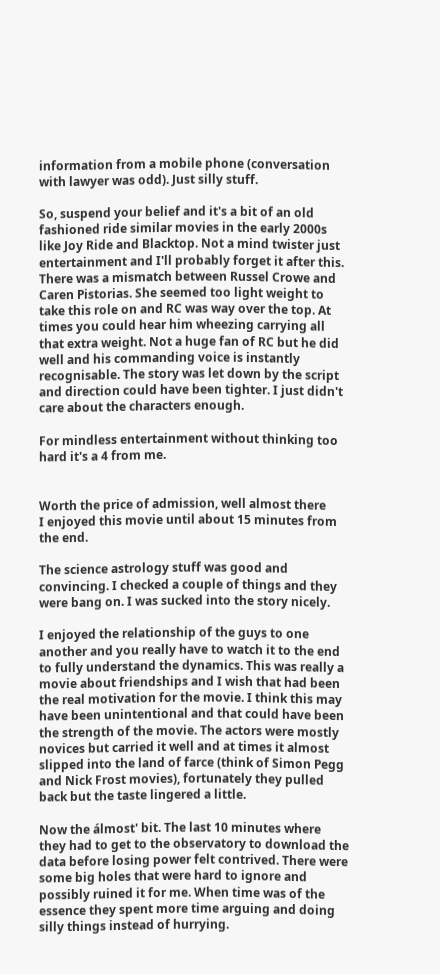information from a mobile phone (conversation with lawyer was odd). Just silly stuff.

So, suspend your belief and it's a bit of an old fashioned ride similar movies in the early 2000s like Joy Ride and Blacktop. Not a mind twister just entertainment and I'll probably forget it after this. There was a mismatch between Russel Crowe and Caren Pistorias. She seemed too light weight to take this role on and RC was way over the top. At times you could hear him wheezing carrying all that extra weight. Not a huge fan of RC but he did well and his commanding voice is instantly recognisable. The story was let down by the script and direction could have been tighter. I just didn't care about the characters enough.

For mindless entertainment without thinking too hard it's a 4 from me.


Worth the price of admission, well almost there
I enjoyed this movie until about 15 minutes from the end.

The science astrology stuff was good and convincing. I checked a couple of things and they were bang on. I was sucked into the story nicely.

I enjoyed the relationship of the guys to one another and you really have to watch it to the end to fully understand the dynamics. This was really a movie about friendships and I wish that had been the real motivation for the movie. I think this may have been unintentional and that could have been the strength of the movie. The actors were mostly novices but carried it well and at times it almost slipped into the land of farce (think of Simon Pegg and Nick Frost movies), fortunately they pulled back but the taste lingered a little.

Now the álmost' bit. The last 10 minutes where they had to get to the observatory to download the data before losing power felt contrived. There were some big holes that were hard to ignore and possibly ruined it for me. When time was of the essence they spent more time arguing and doing silly things instead of hurrying.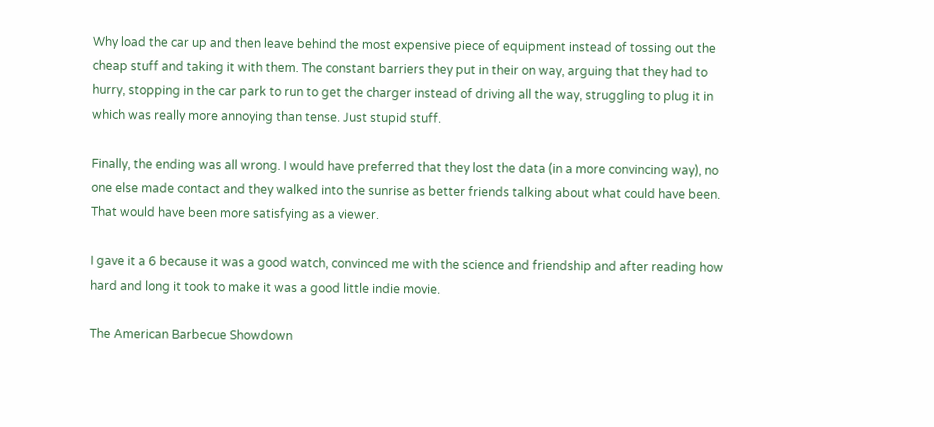Why load the car up and then leave behind the most expensive piece of equipment instead of tossing out the cheap stuff and taking it with them. The constant barriers they put in their on way, arguing that they had to hurry, stopping in the car park to run to get the charger instead of driving all the way, struggling to plug it in which was really more annoying than tense. Just stupid stuff.

Finally, the ending was all wrong. I would have preferred that they lost the data (in a more convincing way), no one else made contact and they walked into the sunrise as better friends talking about what could have been. That would have been more satisfying as a viewer.

I gave it a 6 because it was a good watch, convinced me with the science and friendship and after reading how hard and long it took to make it was a good little indie movie.

The American Barbecue Showdown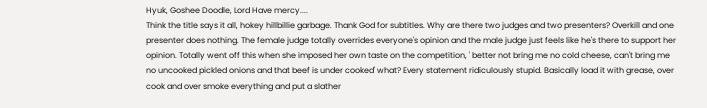Hyuk, Goshee Doodle, Lord Have mercy....
Think the title says it all, hokey hillbillie garbage. Thank God for subtitles. Why are there two judges and two presenters? Overkill and one presenter does nothing. The female judge totally overrides everyone's opinion and the male judge just feels like he's there to support her opinion. Totally went off this when she imposed her own taste on the competition, ' better not bring me no cold cheese, can't bring me no uncooked pickled onions and that beef is under cooked' what? Every statement ridiculously stupid. Basically load it with grease, over cook and over smoke everything and put a slather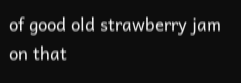of good old strawberry jam on that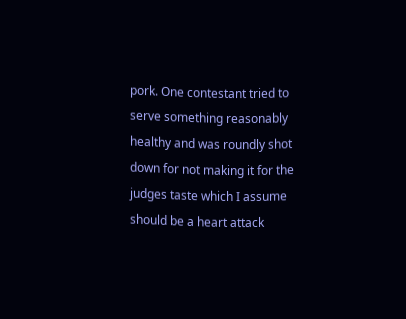pork. One contestant tried to serve something reasonably healthy and was roundly shot down for not making it for the judges taste which I assume should be a heart attack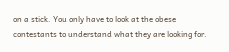on a stick. You only have to look at the obese contestants to understand what they are looking for.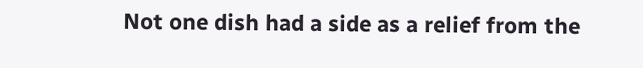Not one dish had a side as a relief from the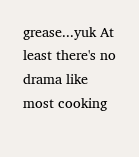grease...yuk At least there's no drama like most cooking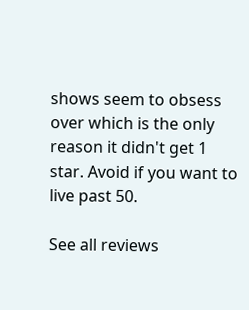shows seem to obsess over which is the only reason it didn't get 1 star. Avoid if you want to live past 50.

See all reviews